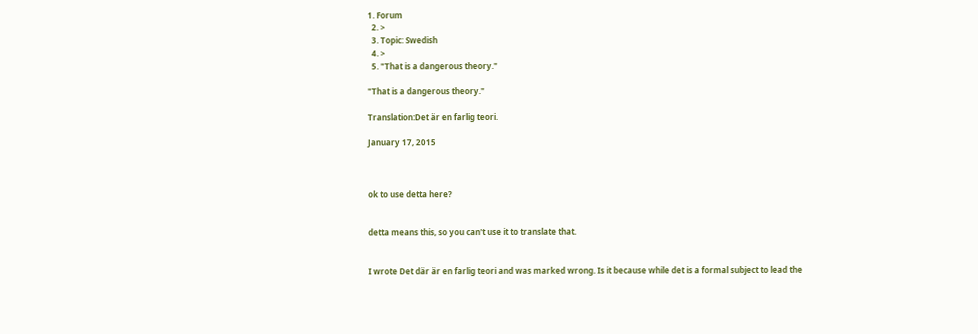1. Forum
  2. >
  3. Topic: Swedish
  4. >
  5. "That is a dangerous theory."

"That is a dangerous theory."

Translation:Det är en farlig teori.

January 17, 2015



ok to use detta here?


detta means this, so you can't use it to translate that.


I wrote Det där är en farlig teori and was marked wrong. Is it because while det is a formal subject to lead the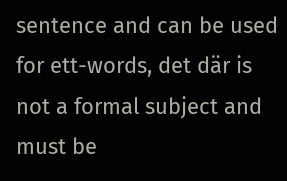sentence and can be used for ett-words, det där is not a formal subject and must be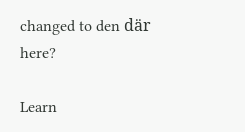changed to den där here?

Learn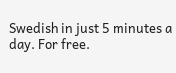Swedish in just 5 minutes a day. For free.